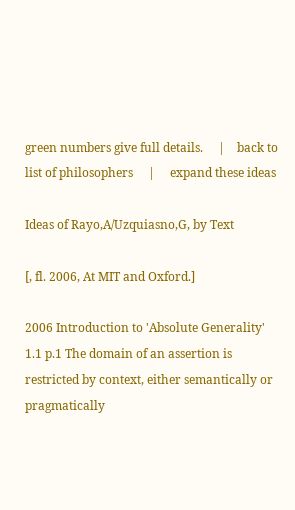green numbers give full details.     |    back to list of philosophers     |     expand these ideas

Ideas of Rayo,A/Uzquiasno,G, by Text

[, fl. 2006, At MIT and Oxford.]

2006 Introduction to 'Absolute Generality'
1.1 p.1 The domain of an assertion is restricted by context, either semantically or pragmatically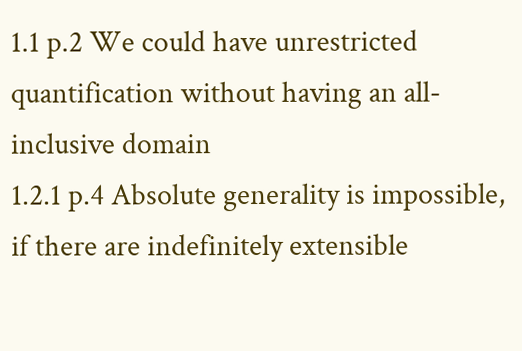1.1 p.2 We could have unrestricted quantification without having an all-inclusive domain
1.2.1 p.4 Absolute generality is impossible, if there are indefinitely extensible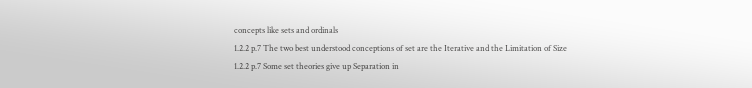concepts like sets and ordinals
1.2.2 p.7 The two best understood conceptions of set are the Iterative and the Limitation of Size
1.2.2 p.7 Some set theories give up Separation in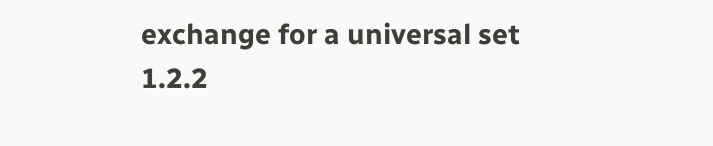exchange for a universal set
1.2.2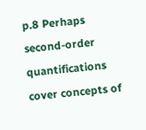p.8 Perhaps second-order quantifications cover concepts of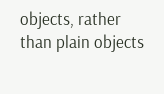objects, rather than plain objects